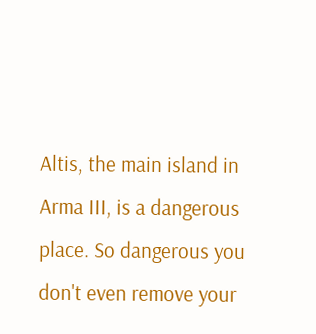Altis, the main island in Arma III, is a dangerous place. So dangerous you don't even remove your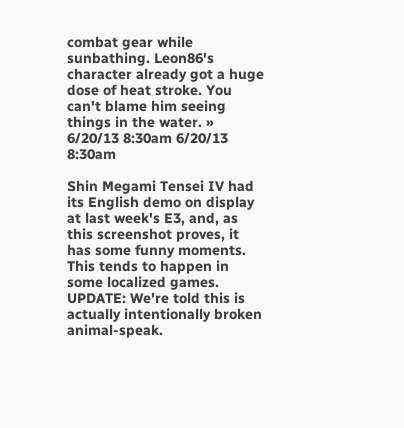combat gear while sunbathing. Leon86's character already got a huge dose of heat stroke. You can't blame him seeing things in the water. » 6/20/13 8:30am 6/20/13 8:30am

Shin Megami Tensei IV had its English demo on display at last week's E3, and, as this screenshot proves, it has some funny moments. This tends to happen in some localized games. UPDATE: We're told this is actually intentionally broken animal-speak.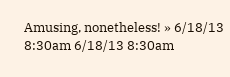Amusing, nonetheless! » 6/18/13 8:30am 6/18/13 8:30am